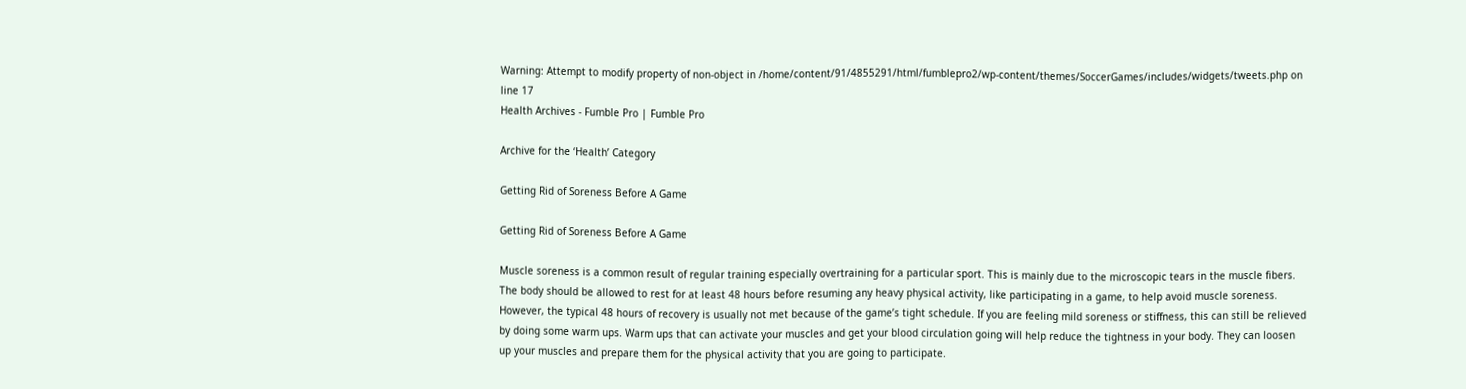Warning: Attempt to modify property of non-object in /home/content/91/4855291/html/fumblepro2/wp-content/themes/SoccerGames/includes/widgets/tweets.php on line 17
Health Archives - Fumble Pro | Fumble Pro

Archive for the ‘Health’ Category

Getting Rid of Soreness Before A Game

Getting Rid of Soreness Before A Game

Muscle soreness is a common result of regular training especially overtraining for a particular sport. This is mainly due to the microscopic tears in the muscle fibers. The body should be allowed to rest for at least 48 hours before resuming any heavy physical activity, like participating in a game, to help avoid muscle soreness. However, the typical 48 hours of recovery is usually not met because of the game’s tight schedule. If you are feeling mild soreness or stiffness, this can still be relieved by doing some warm ups. Warm ups that can activate your muscles and get your blood circulation going will help reduce the tightness in your body. They can loosen up your muscles and prepare them for the physical activity that you are going to participate.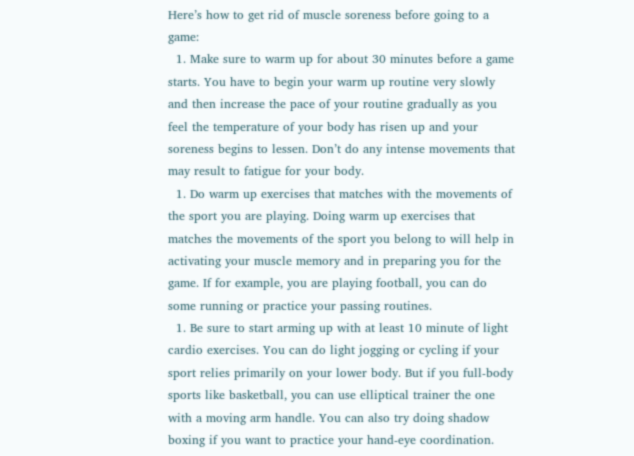Here’s how to get rid of muscle soreness before going to a game:
  1. Make sure to warm up for about 30 minutes before a game starts. You have to begin your warm up routine very slowly and then increase the pace of your routine gradually as you feel the temperature of your body has risen up and your soreness begins to lessen. Don’t do any intense movements that may result to fatigue for your body.
  1. Do warm up exercises that matches with the movements of the sport you are playing. Doing warm up exercises that matches the movements of the sport you belong to will help in activating your muscle memory and in preparing you for the game. If for example, you are playing football, you can do some running or practice your passing routines.
  1. Be sure to start arming up with at least 10 minute of light cardio exercises. You can do light jogging or cycling if your sport relies primarily on your lower body. But if you full-body sports like basketball, you can use elliptical trainer the one with a moving arm handle. You can also try doing shadow boxing if you want to practice your hand-eye coordination.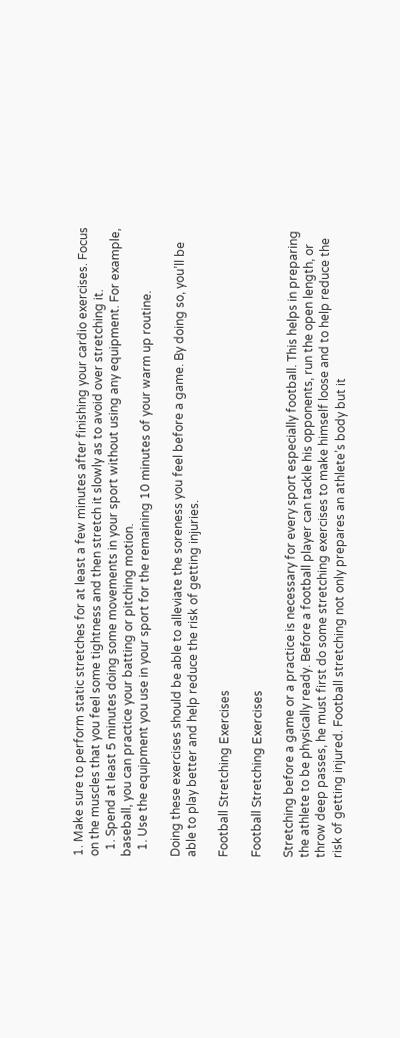1. Make sure to perform static stretches for at least a few minutes after finishing your cardio exercises. Focus on the muscles that you feel some tightness and then stretch it slowly as to avoid over stretching it.
  1. Spend at least 5 minutes doing some movements in your sport without using any equipment. For example, baseball, you can practice your batting or pitching motion.
  1. Use the equipment you use in your sport for the remaining 10 minutes of your warm up routine.

Doing these exercises should be able to alleviate the soreness you feel before a game. By doing so, you’ll be able to play better and help reduce the risk of getting injuries.

Football Stretching Exercises

Football Stretching Exercises

Stretching before a game or a practice is necessary for every sport especially football. This helps in preparing the athlete to be physically ready. Before a football player can tackle his opponents, run the open length, or throw deep passes, he must first do some stretching exercises to make himself loose and to help reduce the risk of getting injured. Football stretching not only prepares an athlete’s body but it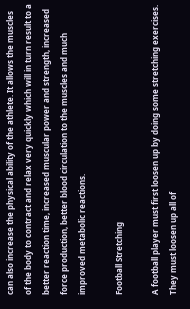can also increase the physical ability of the athlete. It allows the muscles of the body to contract and relax very quickly which will in turn result to a better reaction time, increased muscular power and strength, increased force production, better blood circulation to the muscles and much improved metabolic reactions.

Football Stretching

A football player must first loosen up by doing some stretching exercises. They must loosen up all of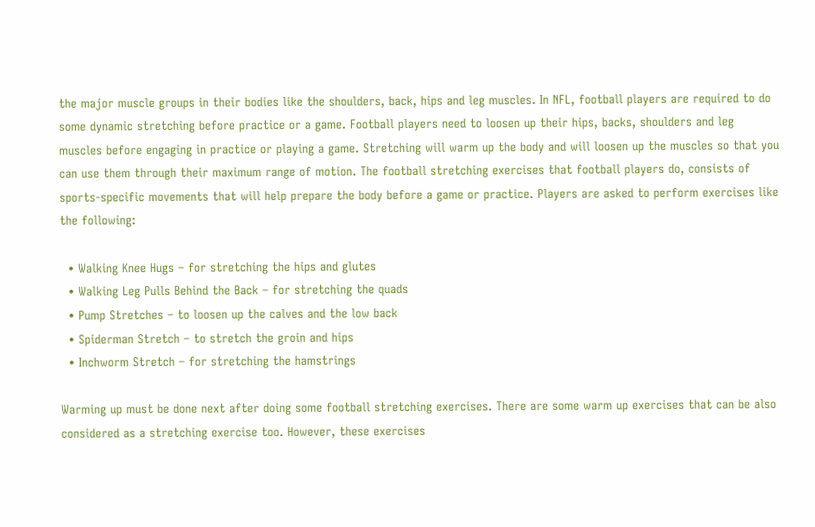the major muscle groups in their bodies like the shoulders, back, hips and leg muscles. In NFL, football players are required to do some dynamic stretching before practice or a game. Football players need to loosen up their hips, backs, shoulders and leg muscles before engaging in practice or playing a game. Stretching will warm up the body and will loosen up the muscles so that you can use them through their maximum range of motion. The football stretching exercises that football players do, consists of sports-specific movements that will help prepare the body before a game or practice. Players are asked to perform exercises like the following:

  • Walking Knee Hugs – for stretching the hips and glutes
  • Walking Leg Pulls Behind the Back – for stretching the quads
  • Pump Stretches – to loosen up the calves and the low back
  • Spiderman Stretch – to stretch the groin and hips
  • Inchworm Stretch – for stretching the hamstrings

Warming up must be done next after doing some football stretching exercises. There are some warm up exercises that can be also considered as a stretching exercise too. However, these exercises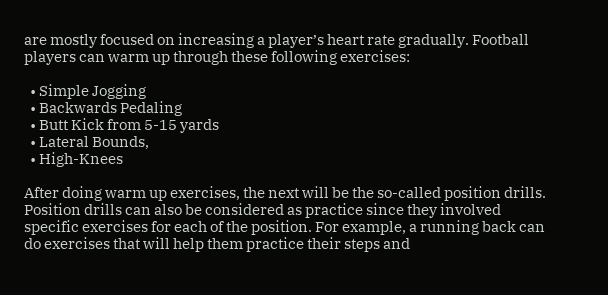are mostly focused on increasing a player’s heart rate gradually. Football players can warm up through these following exercises:

  • Simple Jogging
  • Backwards Pedaling
  • Butt Kick from 5-15 yards
  • Lateral Bounds,
  • High-Knees

After doing warm up exercises, the next will be the so-called position drills. Position drills can also be considered as practice since they involved specific exercises for each of the position. For example, a running back can do exercises that will help them practice their steps and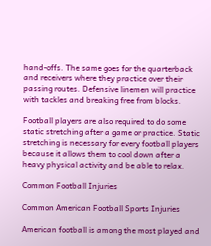hand-offs. The same goes for the quarterback and receivers where they practice over their passing routes. Defensive linemen will practice with tackles and breaking free from blocks.

Football players are also required to do some static stretching after a game or practice. Static stretching is necessary for every football players because it allows them to cool down after a heavy physical activity and be able to relax.

Common Football Injuries

Common American Football Sports Injuries

American football is among the most played and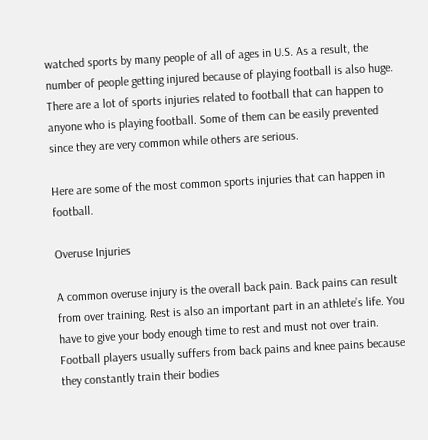watched sports by many people of all of ages in U.S. As a result, the number of people getting injured because of playing football is also huge. There are a lot of sports injuries related to football that can happen to anyone who is playing football. Some of them can be easily prevented since they are very common while others are serious.

Here are some of the most common sports injuries that can happen in football.

Overuse Injuries

A common overuse injury is the overall back pain. Back pains can result from over training. Rest is also an important part in an athlete’s life. You have to give your body enough time to rest and must not over train. Football players usually suffers from back pains and knee pains because they constantly train their bodies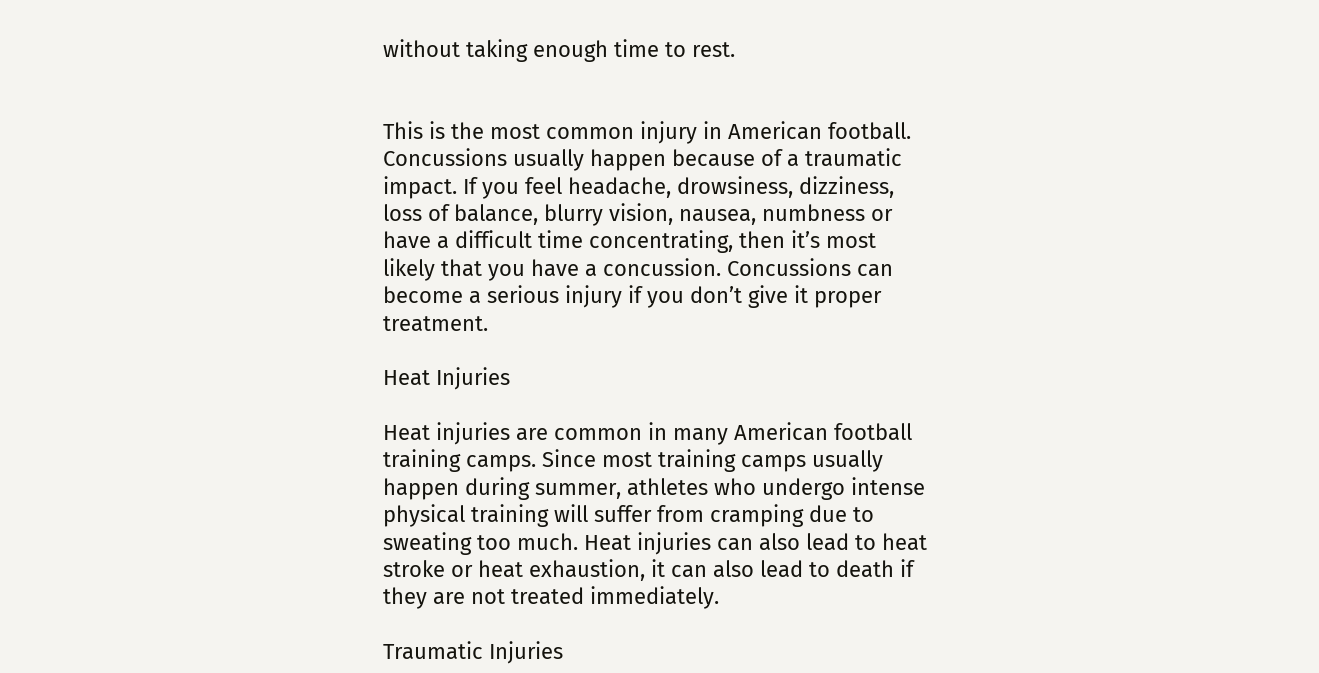without taking enough time to rest.


This is the most common injury in American football. Concussions usually happen because of a traumatic impact. If you feel headache, drowsiness, dizziness, loss of balance, blurry vision, nausea, numbness or have a difficult time concentrating, then it’s most likely that you have a concussion. Concussions can become a serious injury if you don’t give it proper treatment.

Heat Injuries

Heat injuries are common in many American football training camps. Since most training camps usually happen during summer, athletes who undergo intense physical training will suffer from cramping due to sweating too much. Heat injuries can also lead to heat stroke or heat exhaustion, it can also lead to death if they are not treated immediately.

Traumatic Injuries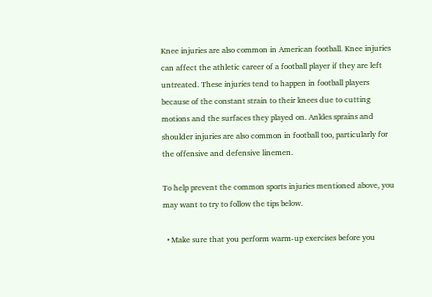Knee injuries are also common in American football. Knee injuries can affect the athletic career of a football player if they are left untreated. These injuries tend to happen in football players because of the constant strain to their knees due to cutting motions and the surfaces they played on. Ankles sprains and shoulder injuries are also common in football too, particularly for the offensive and defensive linemen.

To help prevent the common sports injuries mentioned above, you may want to try to follow the tips below.

  • Make sure that you perform warm-up exercises before you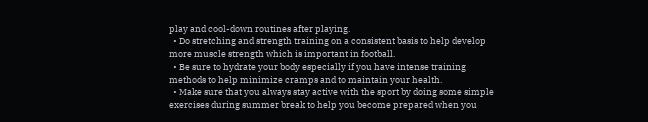play and cool-down routines after playing.
  • Do stretching and strength training on a consistent basis to help develop more muscle strength which is important in football.
  • Be sure to hydrate your body especially if you have intense training methods to help minimize cramps and to maintain your health.
  • Make sure that you always stay active with the sport by doing some simple exercises during summer break to help you become prepared when you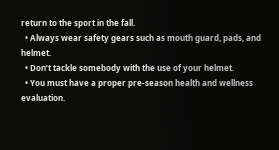return to the sport in the fall.
  • Always wear safety gears such as mouth guard, pads, and helmet.
  • Don’t tackle somebody with the use of your helmet.
  • You must have a proper pre-season health and wellness evaluation.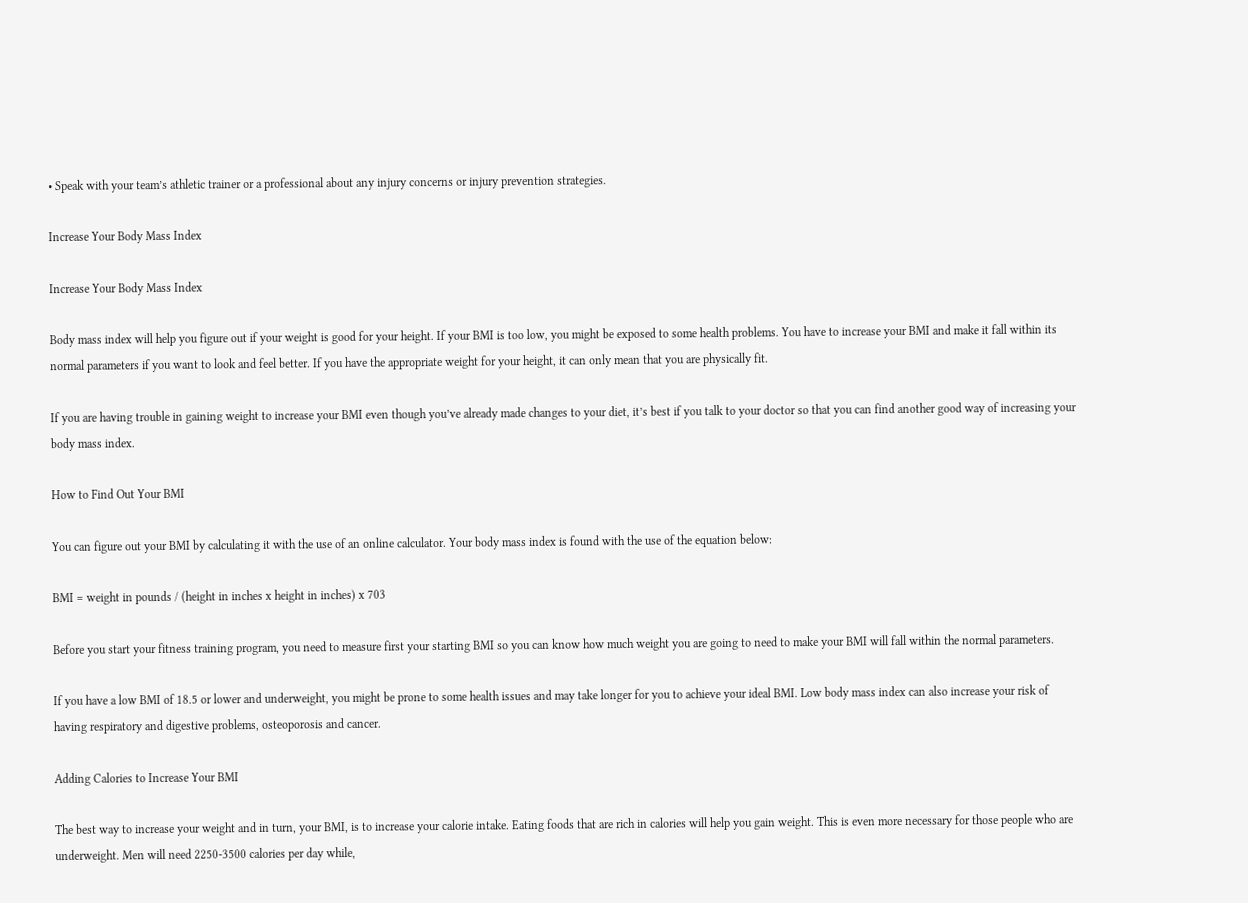• Speak with your team’s athletic trainer or a professional about any injury concerns or injury prevention strategies.

Increase Your Body Mass Index

Increase Your Body Mass Index

Body mass index will help you figure out if your weight is good for your height. If your BMI is too low, you might be exposed to some health problems. You have to increase your BMI and make it fall within its normal parameters if you want to look and feel better. If you have the appropriate weight for your height, it can only mean that you are physically fit.

If you are having trouble in gaining weight to increase your BMI even though you’ve already made changes to your diet, it’s best if you talk to your doctor so that you can find another good way of increasing your body mass index.

How to Find Out Your BMI

You can figure out your BMI by calculating it with the use of an online calculator. Your body mass index is found with the use of the equation below:

BMI = weight in pounds / (height in inches x height in inches) x 703

Before you start your fitness training program, you need to measure first your starting BMI so you can know how much weight you are going to need to make your BMI will fall within the normal parameters.

If you have a low BMI of 18.5 or lower and underweight, you might be prone to some health issues and may take longer for you to achieve your ideal BMI. Low body mass index can also increase your risk of having respiratory and digestive problems, osteoporosis and cancer.

Adding Calories to Increase Your BMI

The best way to increase your weight and in turn, your BMI, is to increase your calorie intake. Eating foods that are rich in calories will help you gain weight. This is even more necessary for those people who are underweight. Men will need 2250-3500 calories per day while,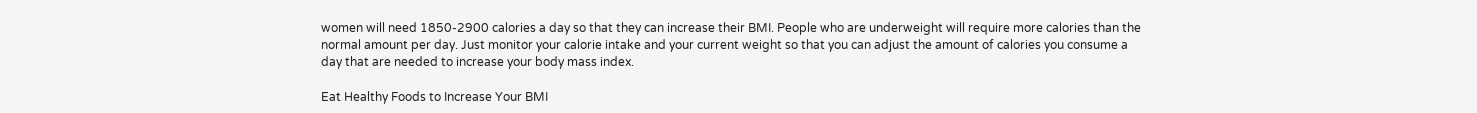women will need 1850-2900 calories a day so that they can increase their BMI. People who are underweight will require more calories than the normal amount per day. Just monitor your calorie intake and your current weight so that you can adjust the amount of calories you consume a day that are needed to increase your body mass index.

Eat Healthy Foods to Increase Your BMI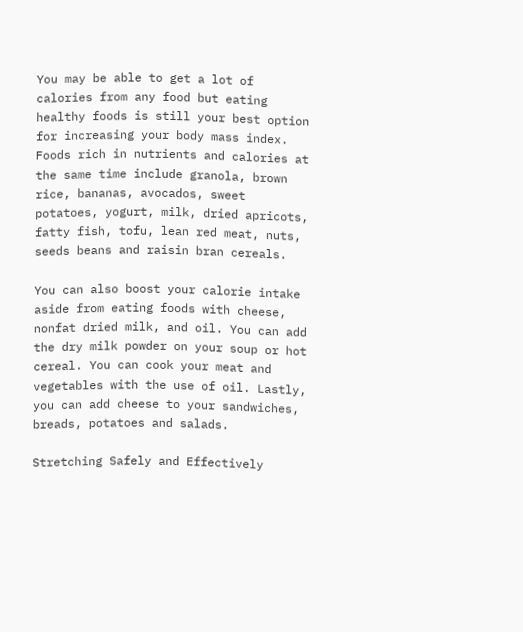You may be able to get a lot of calories from any food but eating healthy foods is still your best option for increasing your body mass index. Foods rich in nutrients and calories at the same time include granola, brown rice, bananas, avocados, sweet potatoes, yogurt, milk, dried apricots, fatty fish, tofu, lean red meat, nuts, seeds beans and raisin bran cereals.

You can also boost your calorie intake aside from eating foods with cheese, nonfat dried milk, and oil. You can add the dry milk powder on your soup or hot cereal. You can cook your meat and vegetables with the use of oil. Lastly, you can add cheese to your sandwiches, breads, potatoes and salads.

Stretching Safely and Effectively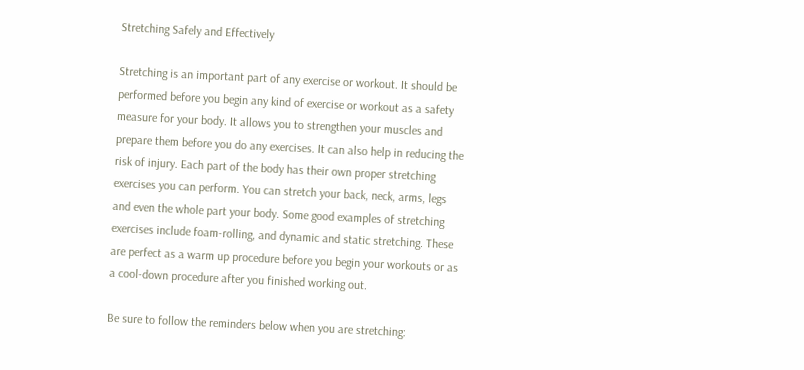Stretching Safely and Effectively

Stretching is an important part of any exercise or workout. It should be performed before you begin any kind of exercise or workout as a safety measure for your body. It allows you to strengthen your muscles and prepare them before you do any exercises. It can also help in reducing the risk of injury. Each part of the body has their own proper stretching exercises you can perform. You can stretch your back, neck, arms, legs and even the whole part your body. Some good examples of stretching exercises include foam-rolling, and dynamic and static stretching. These are perfect as a warm up procedure before you begin your workouts or as a cool-down procedure after you finished working out.

Be sure to follow the reminders below when you are stretching: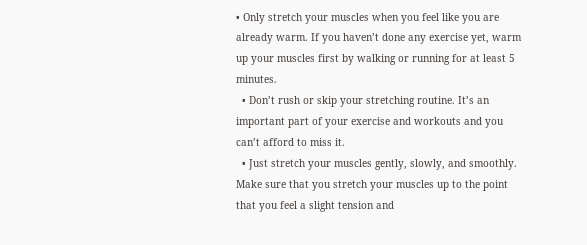• Only stretch your muscles when you feel like you are already warm. If you haven’t done any exercise yet, warm up your muscles first by walking or running for at least 5 minutes.
  • Don’t rush or skip your stretching routine. It’s an important part of your exercise and workouts and you can’t afford to miss it.
  • Just stretch your muscles gently, slowly, and smoothly. Make sure that you stretch your muscles up to the point that you feel a slight tension and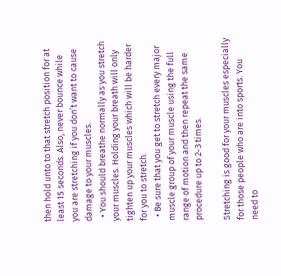then hold unto to that stretch position for at least 15 seconds. Also, never bounce while you are stretching if you don’t want to cause damage to your muscles.
  • You should breathe normally as you stretch your muscles. Holding your breath will only tighten up your muscles which will be harder for you to stretch.
  • Be sure that you get to stretch every major muscle group of your muscle using the full range of motion and then repeat the same procedure up to 2-3 times.

Stretching is good for your muscles especially for those people who are into sports. You need to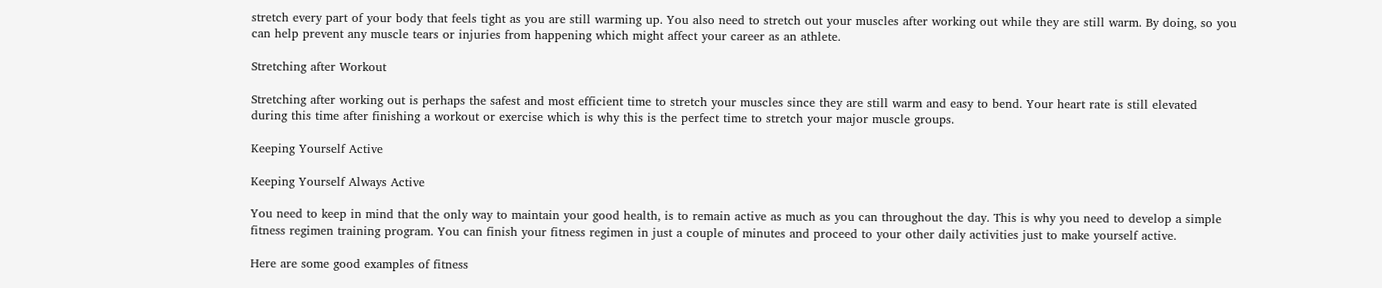stretch every part of your body that feels tight as you are still warming up. You also need to stretch out your muscles after working out while they are still warm. By doing, so you can help prevent any muscle tears or injuries from happening which might affect your career as an athlete.

Stretching after Workout

Stretching after working out is perhaps the safest and most efficient time to stretch your muscles since they are still warm and easy to bend. Your heart rate is still elevated during this time after finishing a workout or exercise which is why this is the perfect time to stretch your major muscle groups.

Keeping Yourself Active

Keeping Yourself Always Active

You need to keep in mind that the only way to maintain your good health, is to remain active as much as you can throughout the day. This is why you need to develop a simple fitness regimen training program. You can finish your fitness regimen in just a couple of minutes and proceed to your other daily activities just to make yourself active.

Here are some good examples of fitness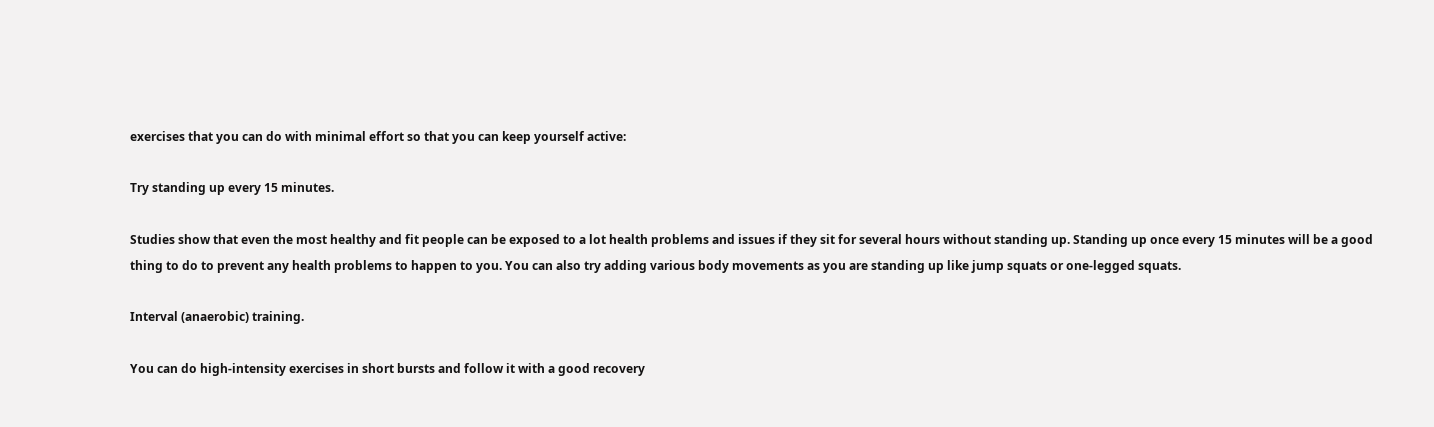exercises that you can do with minimal effort so that you can keep yourself active:

Try standing up every 15 minutes.

Studies show that even the most healthy and fit people can be exposed to a lot health problems and issues if they sit for several hours without standing up. Standing up once every 15 minutes will be a good thing to do to prevent any health problems to happen to you. You can also try adding various body movements as you are standing up like jump squats or one-legged squats.

Interval (anaerobic) training.

You can do high-intensity exercises in short bursts and follow it with a good recovery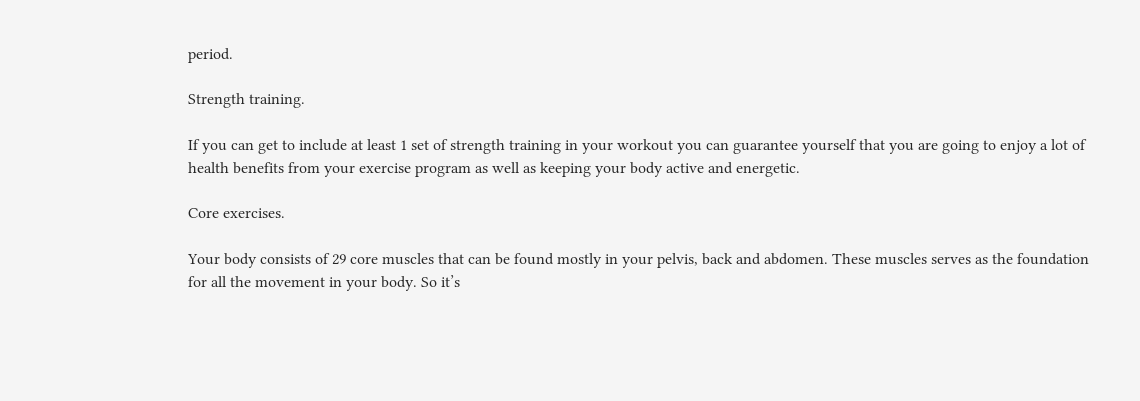period.

Strength training.

If you can get to include at least 1 set of strength training in your workout you can guarantee yourself that you are going to enjoy a lot of health benefits from your exercise program as well as keeping your body active and energetic.

Core exercises.

Your body consists of 29 core muscles that can be found mostly in your pelvis, back and abdomen. These muscles serves as the foundation for all the movement in your body. So it’s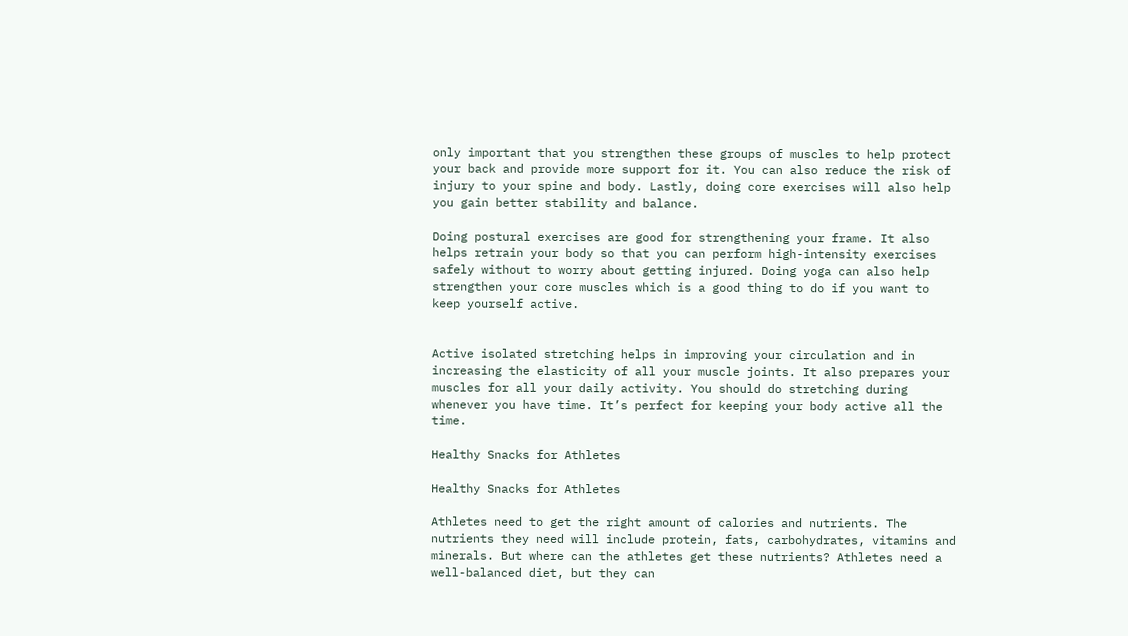only important that you strengthen these groups of muscles to help protect your back and provide more support for it. You can also reduce the risk of injury to your spine and body. Lastly, doing core exercises will also help you gain better stability and balance.

Doing postural exercises are good for strengthening your frame. It also helps retrain your body so that you can perform high-intensity exercises safely without to worry about getting injured. Doing yoga can also help strengthen your core muscles which is a good thing to do if you want to keep yourself active.


Active isolated stretching helps in improving your circulation and in increasing the elasticity of all your muscle joints. It also prepares your muscles for all your daily activity. You should do stretching during whenever you have time. It’s perfect for keeping your body active all the time.

Healthy Snacks for Athletes

Healthy Snacks for Athletes

Athletes need to get the right amount of calories and nutrients. The nutrients they need will include protein, fats, carbohydrates, vitamins and minerals. But where can the athletes get these nutrients? Athletes need a well-balanced diet, but they can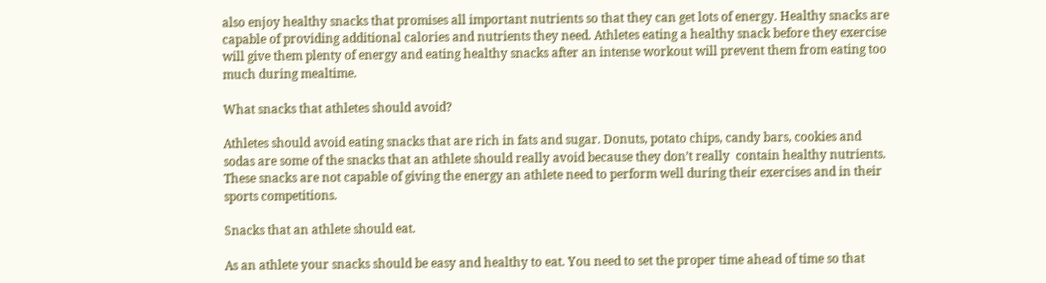also enjoy healthy snacks that promises all important nutrients so that they can get lots of energy. Healthy snacks are capable of providing additional calories and nutrients they need. Athletes eating a healthy snack before they exercise will give them plenty of energy and eating healthy snacks after an intense workout will prevent them from eating too much during mealtime.

What snacks that athletes should avoid?

Athletes should avoid eating snacks that are rich in fats and sugar. Donuts, potato chips, candy bars, cookies and sodas are some of the snacks that an athlete should really avoid because they don’t really  contain healthy nutrients. These snacks are not capable of giving the energy an athlete need to perform well during their exercises and in their sports competitions.

Snacks that an athlete should eat.

As an athlete your snacks should be easy and healthy to eat. You need to set the proper time ahead of time so that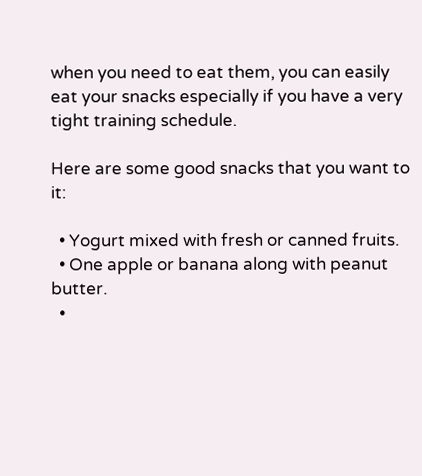when you need to eat them, you can easily eat your snacks especially if you have a very tight training schedule.

Here are some good snacks that you want to it:

  • Yogurt mixed with fresh or canned fruits.
  • One apple or banana along with peanut butter.
  •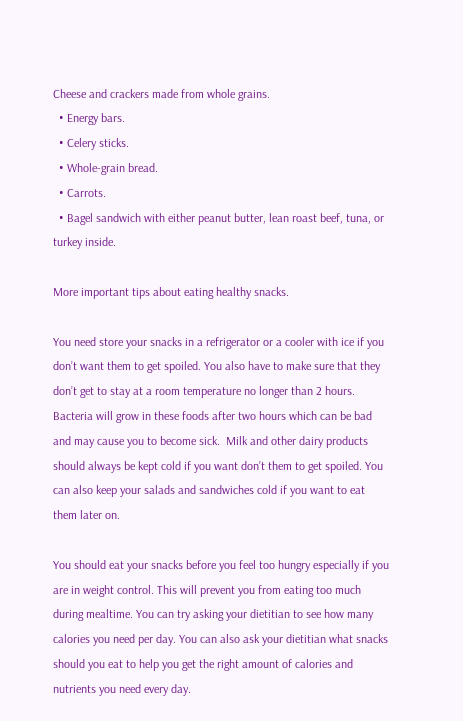Cheese and crackers made from whole grains.
  • Energy bars.
  • Celery sticks.
  • Whole-grain bread.
  • Carrots.
  • Bagel sandwich with either peanut butter, lean roast beef, tuna, or turkey inside.

More important tips about eating healthy snacks.

You need store your snacks in a refrigerator or a cooler with ice if you don’t want them to get spoiled. You also have to make sure that they don’t get to stay at a room temperature no longer than 2 hours. Bacteria will grow in these foods after two hours which can be bad and may cause you to become sick.  Milk and other dairy products should always be kept cold if you want don’t them to get spoiled. You can also keep your salads and sandwiches cold if you want to eat them later on.

You should eat your snacks before you feel too hungry especially if you are in weight control. This will prevent you from eating too much during mealtime. You can try asking your dietitian to see how many calories you need per day. You can also ask your dietitian what snacks should you eat to help you get the right amount of calories and nutrients you need every day.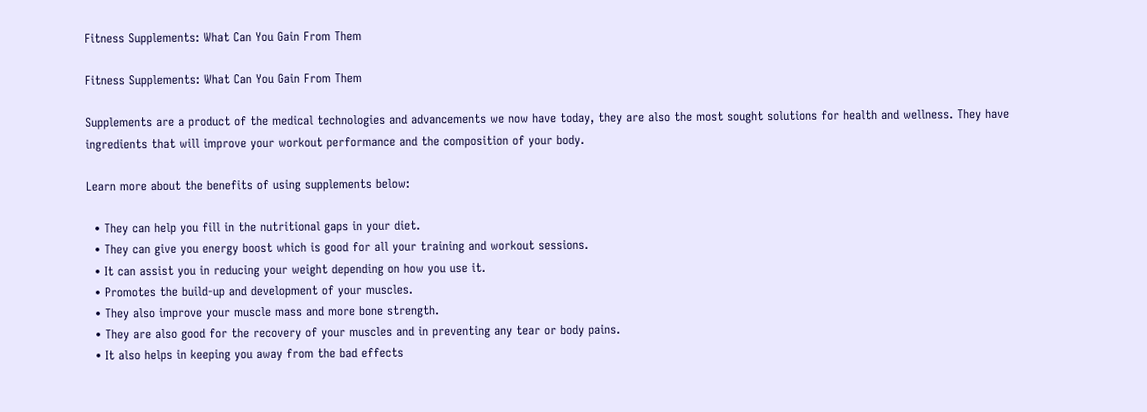Fitness Supplements: What Can You Gain From Them

Fitness Supplements: What Can You Gain From Them

Supplements are a product of the medical technologies and advancements we now have today, they are also the most sought solutions for health and wellness. They have ingredients that will improve your workout performance and the composition of your body.

Learn more about the benefits of using supplements below:

  • They can help you fill in the nutritional gaps in your diet.
  • They can give you energy boost which is good for all your training and workout sessions.
  • It can assist you in reducing your weight depending on how you use it.
  • Promotes the build-up and development of your muscles.
  • They also improve your muscle mass and more bone strength.
  • They are also good for the recovery of your muscles and in preventing any tear or body pains.
  • It also helps in keeping you away from the bad effects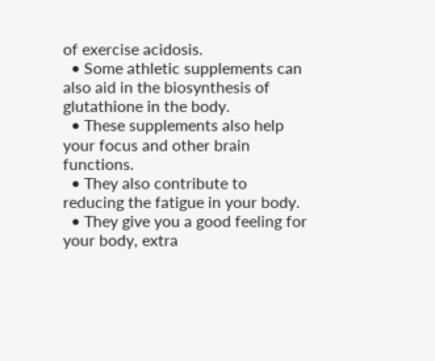of exercise acidosis.
  • Some athletic supplements can also aid in the biosynthesis of glutathione in the body.
  • These supplements also help your focus and other brain functions.
  • They also contribute to reducing the fatigue in your body.
  • They give you a good feeling for your body, extra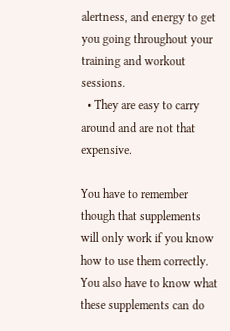alertness, and energy to get you going throughout your training and workout sessions.
  • They are easy to carry around and are not that expensive.

You have to remember though that supplements will only work if you know how to use them correctly. You also have to know what these supplements can do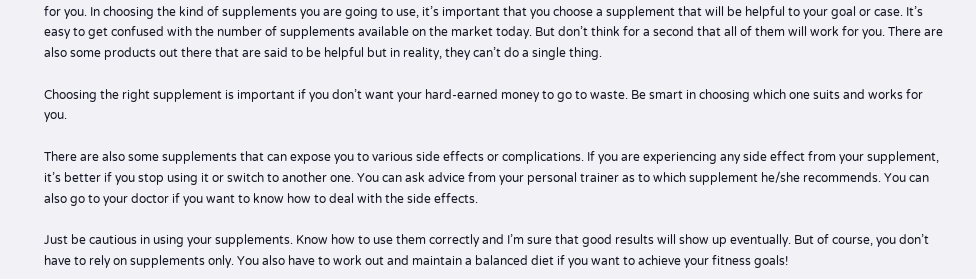for you. In choosing the kind of supplements you are going to use, it’s important that you choose a supplement that will be helpful to your goal or case. It’s easy to get confused with the number of supplements available on the market today. But don’t think for a second that all of them will work for you. There are also some products out there that are said to be helpful but in reality, they can’t do a single thing.

Choosing the right supplement is important if you don’t want your hard-earned money to go to waste. Be smart in choosing which one suits and works for you.

There are also some supplements that can expose you to various side effects or complications. If you are experiencing any side effect from your supplement, it’s better if you stop using it or switch to another one. You can ask advice from your personal trainer as to which supplement he/she recommends. You can also go to your doctor if you want to know how to deal with the side effects.

Just be cautious in using your supplements. Know how to use them correctly and I’m sure that good results will show up eventually. But of course, you don’t have to rely on supplements only. You also have to work out and maintain a balanced diet if you want to achieve your fitness goals!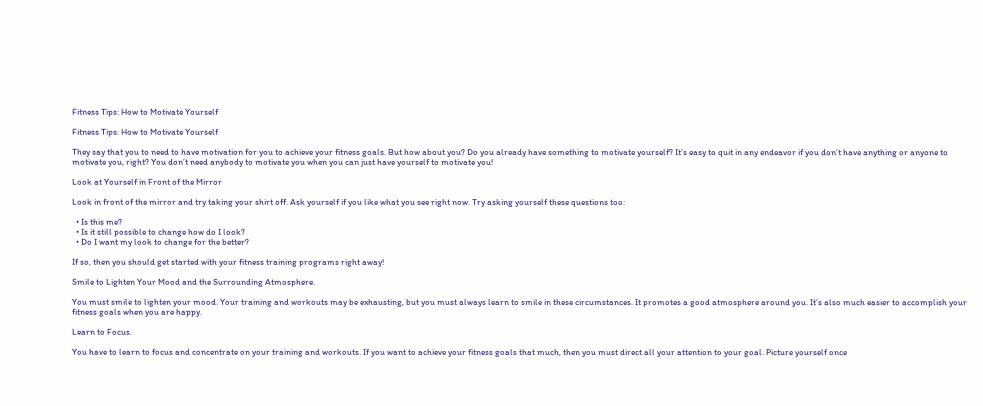Fitness Tips: How to Motivate Yourself

Fitness Tips: How to Motivate Yourself

They say that you to need to have motivation for you to achieve your fitness goals. But how about you? Do you already have something to motivate yourself? It’s easy to quit in any endeavor if you don’t have anything or anyone to motivate you, right? You don’t need anybody to motivate you when you can just have yourself to motivate you!

Look at Yourself in Front of the Mirror

Look in front of the mirror and try taking your shirt off. Ask yourself if you like what you see right now. Try asking yourself these questions too:

  • Is this me?
  • Is it still possible to change how do I look?
  • Do I want my look to change for the better?

If so, then you should get started with your fitness training programs right away!

Smile to Lighten Your Mood and the Surrounding Atmosphere.

You must smile to lighten your mood. Your training and workouts may be exhausting, but you must always learn to smile in these circumstances. It promotes a good atmosphere around you. It’s also much easier to accomplish your fitness goals when you are happy.

Learn to Focus.

You have to learn to focus and concentrate on your training and workouts. If you want to achieve your fitness goals that much, then you must direct all your attention to your goal. Picture yourself once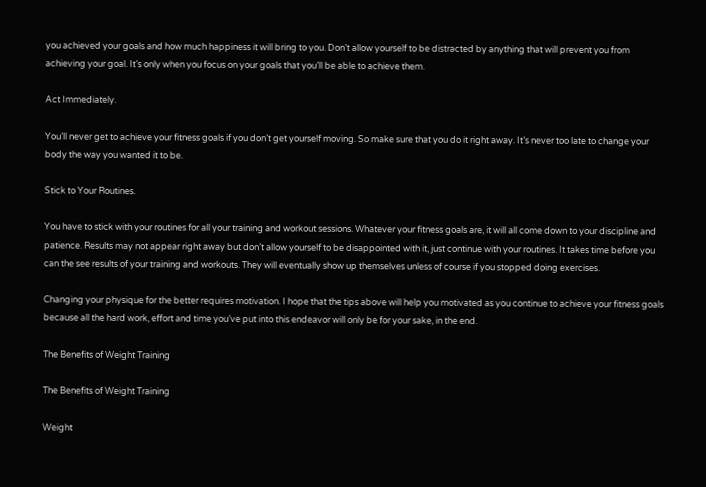you achieved your goals and how much happiness it will bring to you. Don’t allow yourself to be distracted by anything that will prevent you from achieving your goal. It’s only when you focus on your goals that you’ll be able to achieve them.

Act Immediately.

You’ll never get to achieve your fitness goals if you don’t get yourself moving. So make sure that you do it right away. It’s never too late to change your body the way you wanted it to be.

Stick to Your Routines.

You have to stick with your routines for all your training and workout sessions. Whatever your fitness goals are, it will all come down to your discipline and patience. Results may not appear right away but don’t allow yourself to be disappointed with it, just continue with your routines. It takes time before you can the see results of your training and workouts. They will eventually show up themselves unless of course if you stopped doing exercises.

Changing your physique for the better requires motivation. I hope that the tips above will help you motivated as you continue to achieve your fitness goals because all the hard work, effort and time you’ve put into this endeavor will only be for your sake, in the end.

The Benefits of Weight Training

The Benefits of Weight Training

Weight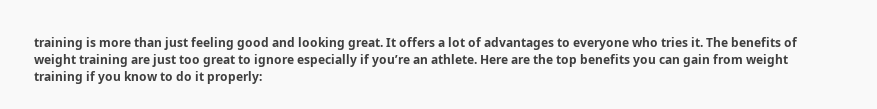training is more than just feeling good and looking great. It offers a lot of advantages to everyone who tries it. The benefits of weight training are just too great to ignore especially if you’re an athlete. Here are the top benefits you can gain from weight training if you know to do it properly: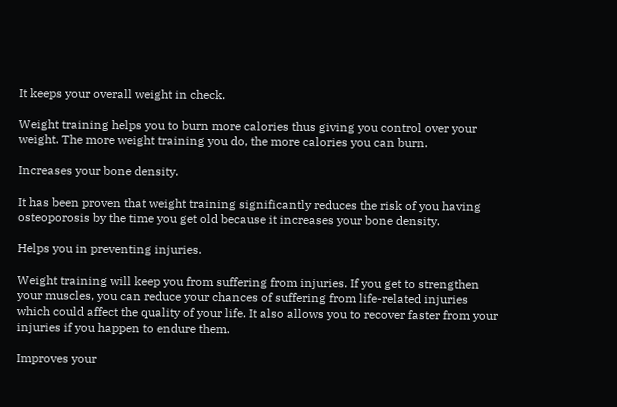It keeps your overall weight in check.

Weight training helps you to burn more calories thus giving you control over your weight. The more weight training you do, the more calories you can burn.

Increases your bone density.

It has been proven that weight training significantly reduces the risk of you having osteoporosis by the time you get old because it increases your bone density.

Helps you in preventing injuries.

Weight training will keep you from suffering from injuries. If you get to strengthen your muscles, you can reduce your chances of suffering from life-related injuries which could affect the quality of your life. It also allows you to recover faster from your injuries if you happen to endure them.

Improves your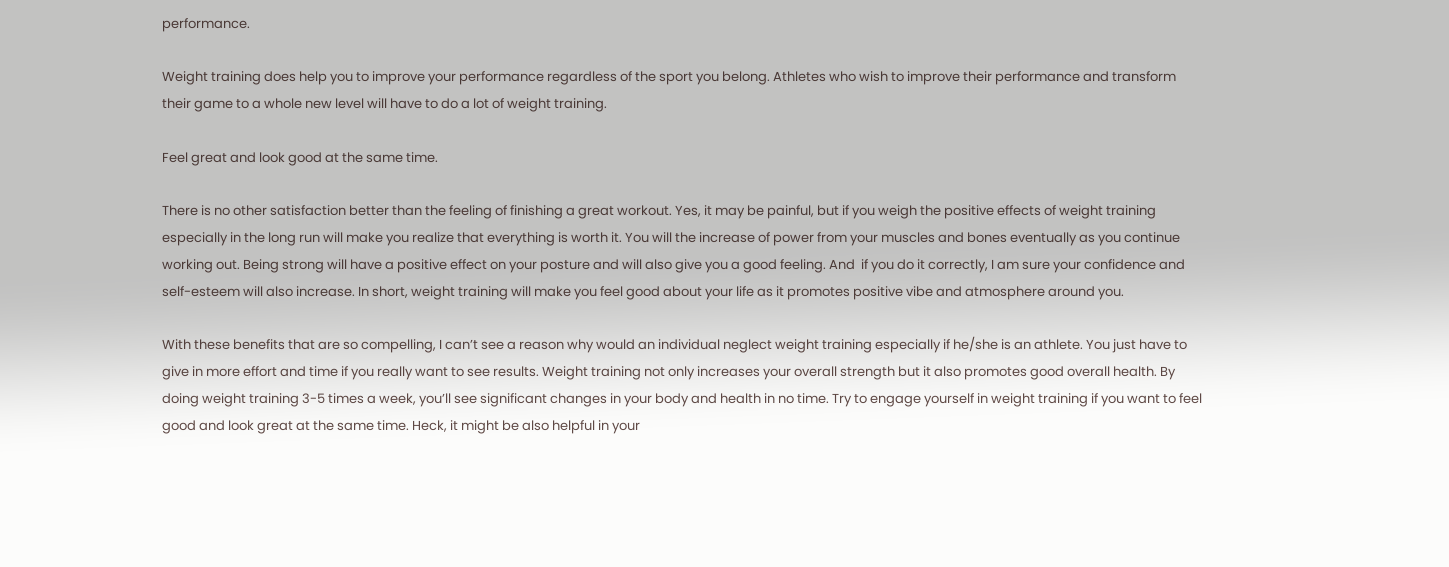performance.

Weight training does help you to improve your performance regardless of the sport you belong. Athletes who wish to improve their performance and transform their game to a whole new level will have to do a lot of weight training.

Feel great and look good at the same time.

There is no other satisfaction better than the feeling of finishing a great workout. Yes, it may be painful, but if you weigh the positive effects of weight training especially in the long run will make you realize that everything is worth it. You will the increase of power from your muscles and bones eventually as you continue working out. Being strong will have a positive effect on your posture and will also give you a good feeling. And  if you do it correctly, I am sure your confidence and self-esteem will also increase. In short, weight training will make you feel good about your life as it promotes positive vibe and atmosphere around you.

With these benefits that are so compelling, I can’t see a reason why would an individual neglect weight training especially if he/she is an athlete. You just have to give in more effort and time if you really want to see results. Weight training not only increases your overall strength but it also promotes good overall health. By doing weight training 3-5 times a week, you’ll see significant changes in your body and health in no time. Try to engage yourself in weight training if you want to feel good and look great at the same time. Heck, it might be also helpful in your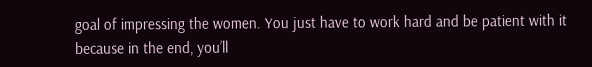goal of impressing the women. You just have to work hard and be patient with it because in the end, you’ll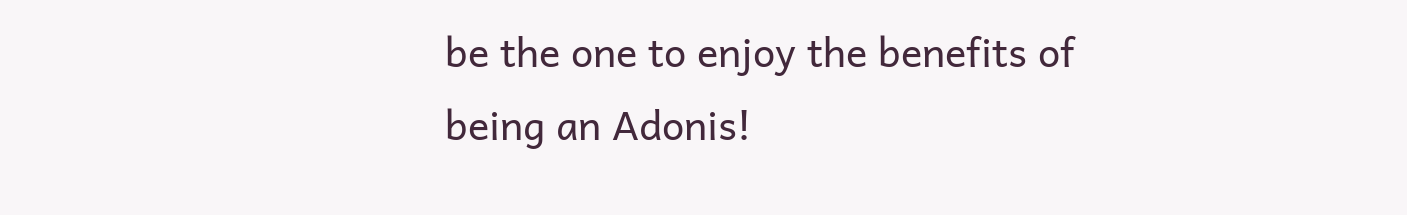be the one to enjoy the benefits of being an Adonis!